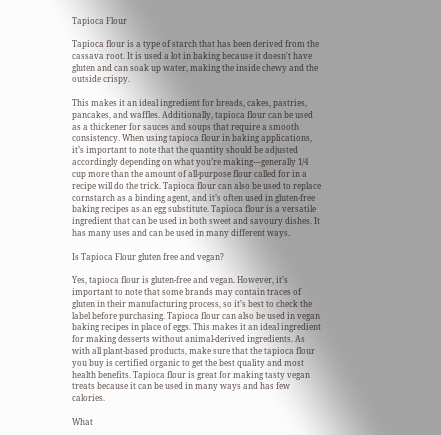Tapioca Flour

Tapioca flour is a type of starch that has been derived from the cassava root. It is used a lot in baking because it doesn't have gluten and can soak up water, making the inside chewy and the outside crispy.

This makes it an ideal ingredient for breads, cakes, pastries, pancakes, and waffles. Additionally, tapioca flour can be used as a thickener for sauces and soups that require a smooth consistency. When using tapioca flour in baking applications, it’s important to note that the quantity should be adjusted accordingly depending on what you’re making—generally 1/4 cup more than the amount of all-purpose flour called for in a recipe will do the trick. Tapioca flour can also be used to replace cornstarch as a binding agent, and it’s often used in gluten-free baking recipes as an egg substitute. Tapioca flour is a versatile ingredient that can be used in both sweet and savoury dishes. It has many uses and can be used in many different ways.

Is Tapioca Flour gluten free and vegan?

Yes, tapioca flour is gluten-free and vegan. However, it’s important to note that some brands may contain traces of gluten in their manufacturing process, so it’s best to check the label before purchasing. Tapioca flour can also be used in vegan baking recipes in place of eggs. This makes it an ideal ingredient for making desserts without animal-derived ingredients. As with all plant-based products, make sure that the tapioca flour you buy is certified organic to get the best quality and most health benefits. Tapioca flour is great for making tasty vegan treats because it can be used in many ways and has few calories.

What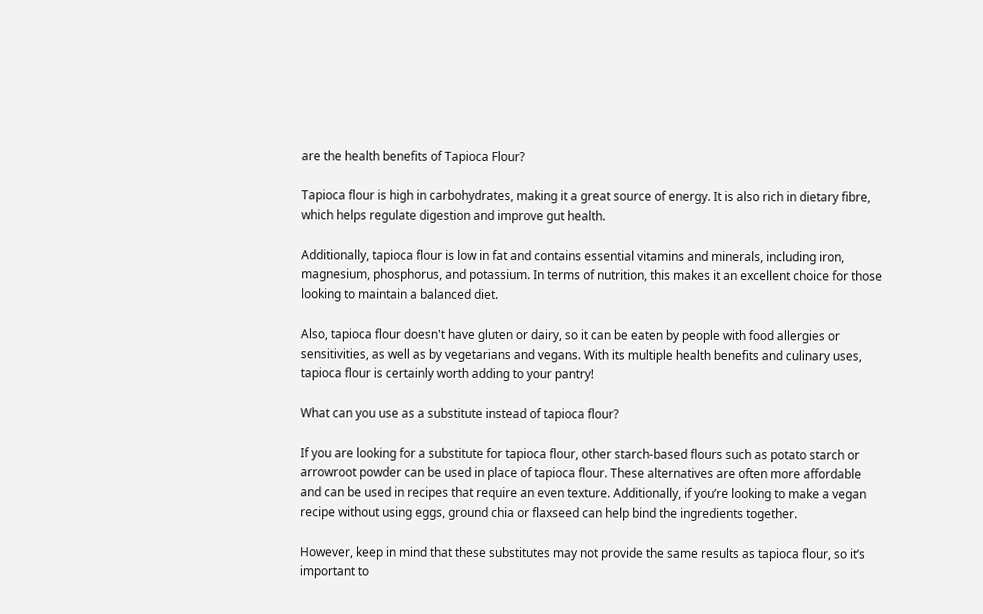are the health benefits of Tapioca Flour?

Tapioca flour is high in carbohydrates, making it a great source of energy. It is also rich in dietary fibre, which helps regulate digestion and improve gut health.

Additionally, tapioca flour is low in fat and contains essential vitamins and minerals, including iron, magnesium, phosphorus, and potassium. In terms of nutrition, this makes it an excellent choice for those looking to maintain a balanced diet.

Also, tapioca flour doesn't have gluten or dairy, so it can be eaten by people with food allergies or sensitivities, as well as by vegetarians and vegans. With its multiple health benefits and culinary uses, tapioca flour is certainly worth adding to your pantry!

What can you use as a substitute instead of tapioca flour?

If you are looking for a substitute for tapioca flour, other starch-based flours such as potato starch or arrowroot powder can be used in place of tapioca flour. These alternatives are often more affordable and can be used in recipes that require an even texture. Additionally, if you’re looking to make a vegan recipe without using eggs, ground chia or flaxseed can help bind the ingredients together.

However, keep in mind that these substitutes may not provide the same results as tapioca flour, so it’s important to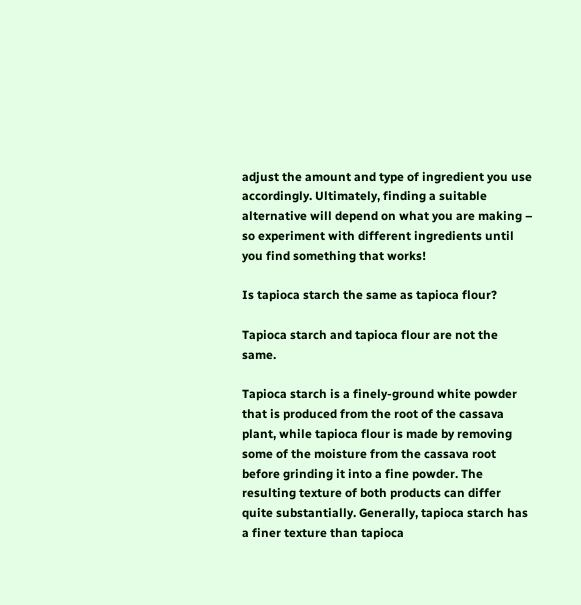adjust the amount and type of ingredient you use accordingly. Ultimately, finding a suitable alternative will depend on what you are making – so experiment with different ingredients until you find something that works!

Is tapioca starch the same as tapioca flour?

Tapioca starch and tapioca flour are not the same.

Tapioca starch is a finely-ground white powder that is produced from the root of the cassava plant, while tapioca flour is made by removing some of the moisture from the cassava root before grinding it into a fine powder. The resulting texture of both products can differ quite substantially. Generally, tapioca starch has a finer texture than tapioca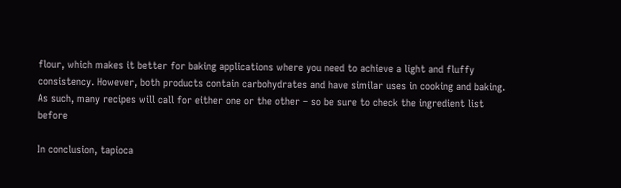flour, which makes it better for baking applications where you need to achieve a light and fluffy consistency. However, both products contain carbohydrates and have similar uses in cooking and baking. As such, many recipes will call for either one or the other – so be sure to check the ingredient list before

In conclusion, tapioca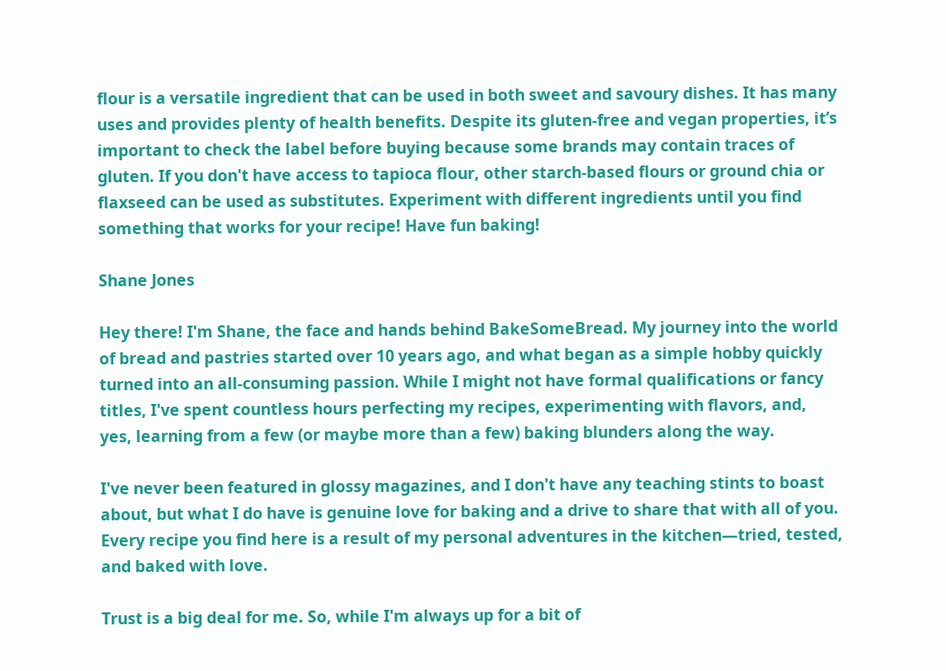flour is a versatile ingredient that can be used in both sweet and savoury dishes. It has many uses and provides plenty of health benefits. Despite its gluten-free and vegan properties, it’s important to check the label before buying because some brands may contain traces of gluten. If you don't have access to tapioca flour, other starch-based flours or ground chia or flaxseed can be used as substitutes. Experiment with different ingredients until you find something that works for your recipe! Have fun baking!

Shane Jones

Hey there! I'm Shane, the face and hands behind BakeSomeBread. My journey into the world of bread and pastries started over 10 years ago, and what began as a simple hobby quickly turned into an all-consuming passion. While I might not have formal qualifications or fancy titles, I've spent countless hours perfecting my recipes, experimenting with flavors, and, yes, learning from a few (or maybe more than a few) baking blunders along the way.

I've never been featured in glossy magazines, and I don't have any teaching stints to boast about, but what I do have is genuine love for baking and a drive to share that with all of you. Every recipe you find here is a result of my personal adventures in the kitchen—tried, tested, and baked with love.

Trust is a big deal for me. So, while I'm always up for a bit of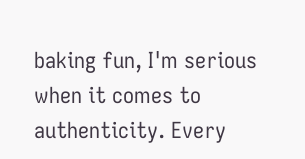baking fun, I'm serious when it comes to authenticity. Every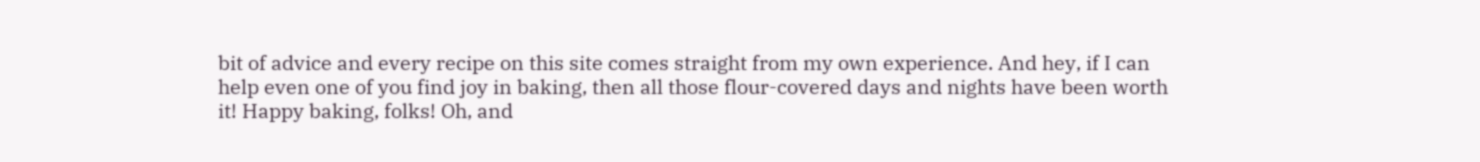bit of advice and every recipe on this site comes straight from my own experience. And hey, if I can help even one of you find joy in baking, then all those flour-covered days and nights have been worth it! Happy baking, folks! Oh, and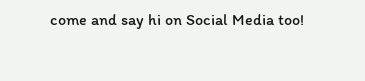come and say hi on Social Media too!